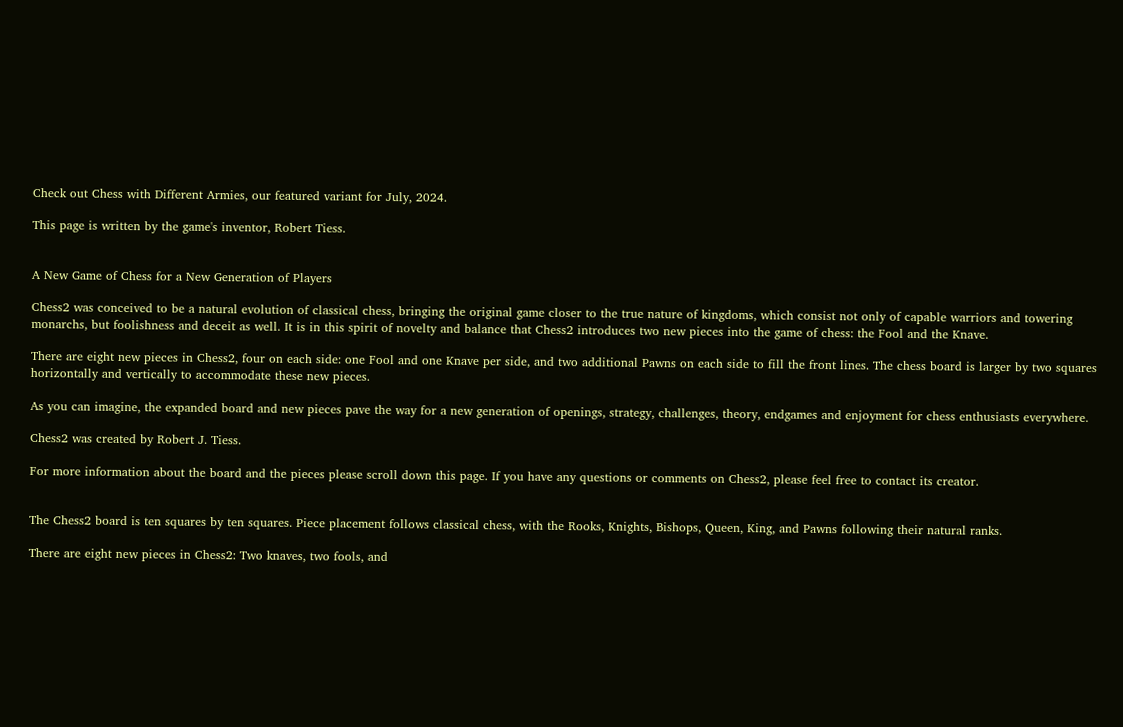Check out Chess with Different Armies, our featured variant for July, 2024.

This page is written by the game's inventor, Robert Tiess.


A New Game of Chess for a New Generation of Players

Chess2 was conceived to be a natural evolution of classical chess, bringing the original game closer to the true nature of kingdoms, which consist not only of capable warriors and towering monarchs, but foolishness and deceit as well. It is in this spirit of novelty and balance that Chess2 introduces two new pieces into the game of chess: the Fool and the Knave.

There are eight new pieces in Chess2, four on each side: one Fool and one Knave per side, and two additional Pawns on each side to fill the front lines. The chess board is larger by two squares horizontally and vertically to accommodate these new pieces.

As you can imagine, the expanded board and new pieces pave the way for a new generation of openings, strategy, challenges, theory, endgames and enjoyment for chess enthusiasts everywhere.

Chess2 was created by Robert J. Tiess.

For more information about the board and the pieces please scroll down this page. If you have any questions or comments on Chess2, please feel free to contact its creator.


The Chess2 board is ten squares by ten squares. Piece placement follows classical chess, with the Rooks, Knights, Bishops, Queen, King, and Pawns following their natural ranks.

There are eight new pieces in Chess2: Two knaves, two fools, and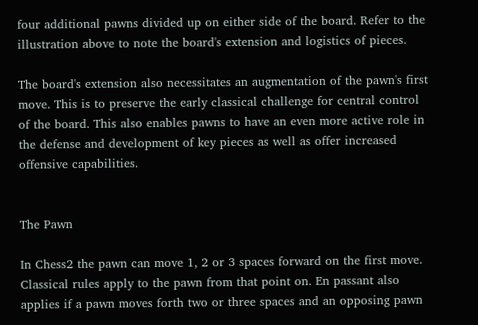four additional pawns divided up on either side of the board. Refer to the illustration above to note the board's extension and logistics of pieces.

The board's extension also necessitates an augmentation of the pawn's first move. This is to preserve the early classical challenge for central control of the board. This also enables pawns to have an even more active role in the defense and development of key pieces as well as offer increased offensive capabilities.


The Pawn

In Chess2 the pawn can move 1, 2 or 3 spaces forward on the first move. Classical rules apply to the pawn from that point on. En passant also applies if a pawn moves forth two or three spaces and an opposing pawn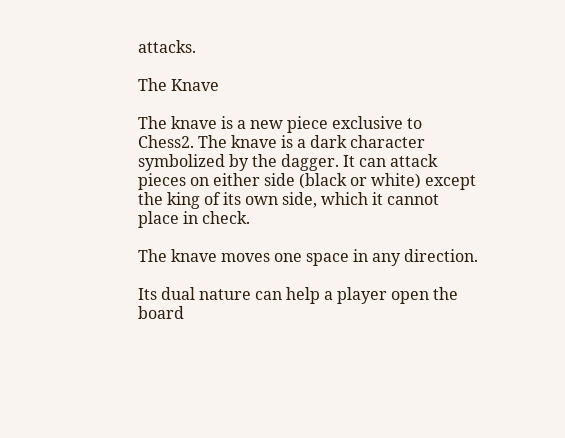attacks.

The Knave

The knave is a new piece exclusive to Chess2. The knave is a dark character symbolized by the dagger. It can attack pieces on either side (black or white) except the king of its own side, which it cannot place in check.

The knave moves one space in any direction.

Its dual nature can help a player open the board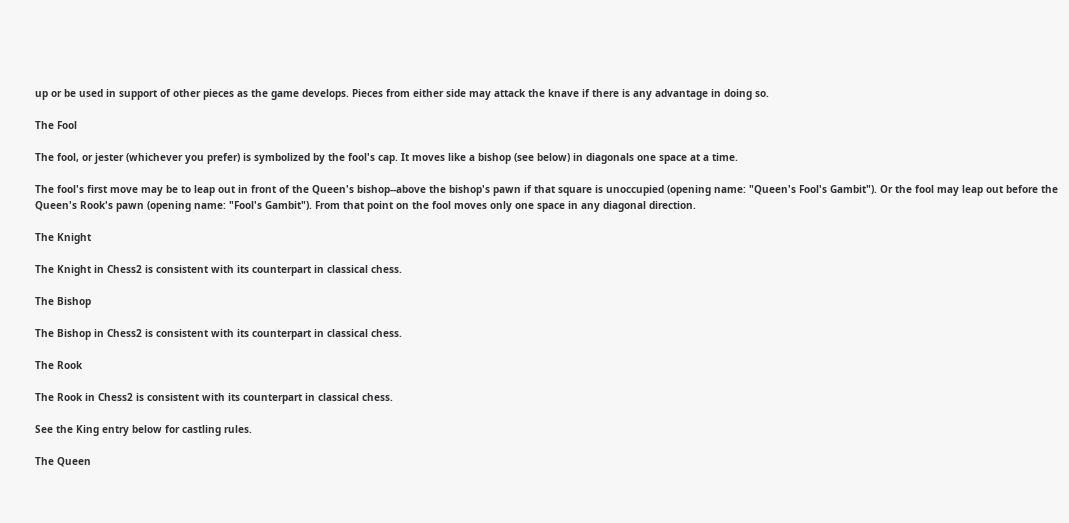up or be used in support of other pieces as the game develops. Pieces from either side may attack the knave if there is any advantage in doing so.

The Fool

The fool, or jester (whichever you prefer) is symbolized by the fool's cap. It moves like a bishop (see below) in diagonals one space at a time.

The fool's first move may be to leap out in front of the Queen's bishop--above the bishop's pawn if that square is unoccupied (opening name: "Queen's Fool's Gambit"). Or the fool may leap out before the Queen's Rook's pawn (opening name: "Fool's Gambit"). From that point on the fool moves only one space in any diagonal direction.

The Knight

The Knight in Chess2 is consistent with its counterpart in classical chess.

The Bishop

The Bishop in Chess2 is consistent with its counterpart in classical chess.

The Rook

The Rook in Chess2 is consistent with its counterpart in classical chess.

See the King entry below for castling rules.

The Queen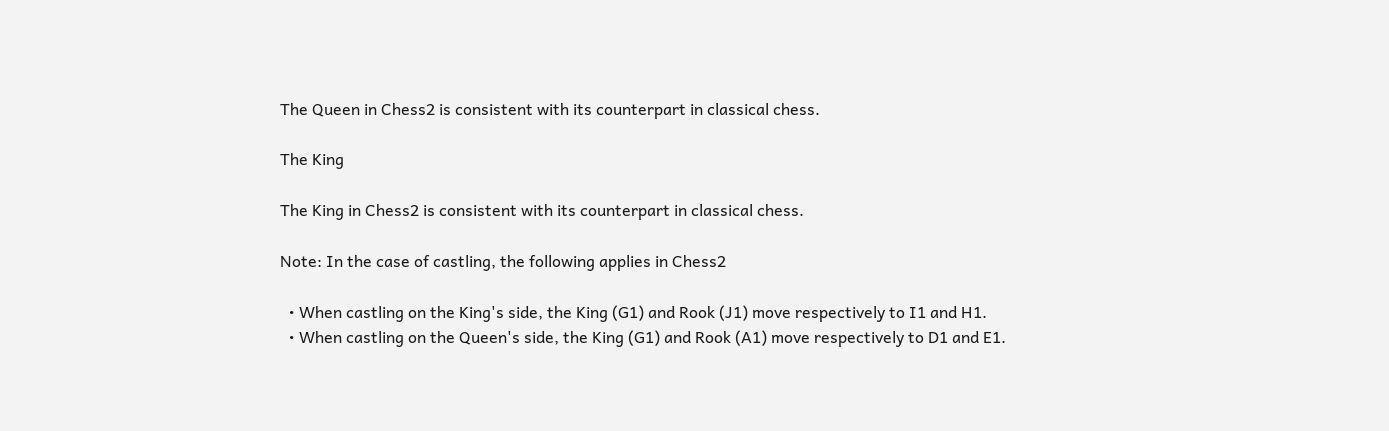The Queen in Chess2 is consistent with its counterpart in classical chess.

The King

The King in Chess2 is consistent with its counterpart in classical chess.

Note: In the case of castling, the following applies in Chess2

  • When castling on the King's side, the King (G1) and Rook (J1) move respectively to I1 and H1.
  • When castling on the Queen's side, the King (G1) and Rook (A1) move respectively to D1 and E1.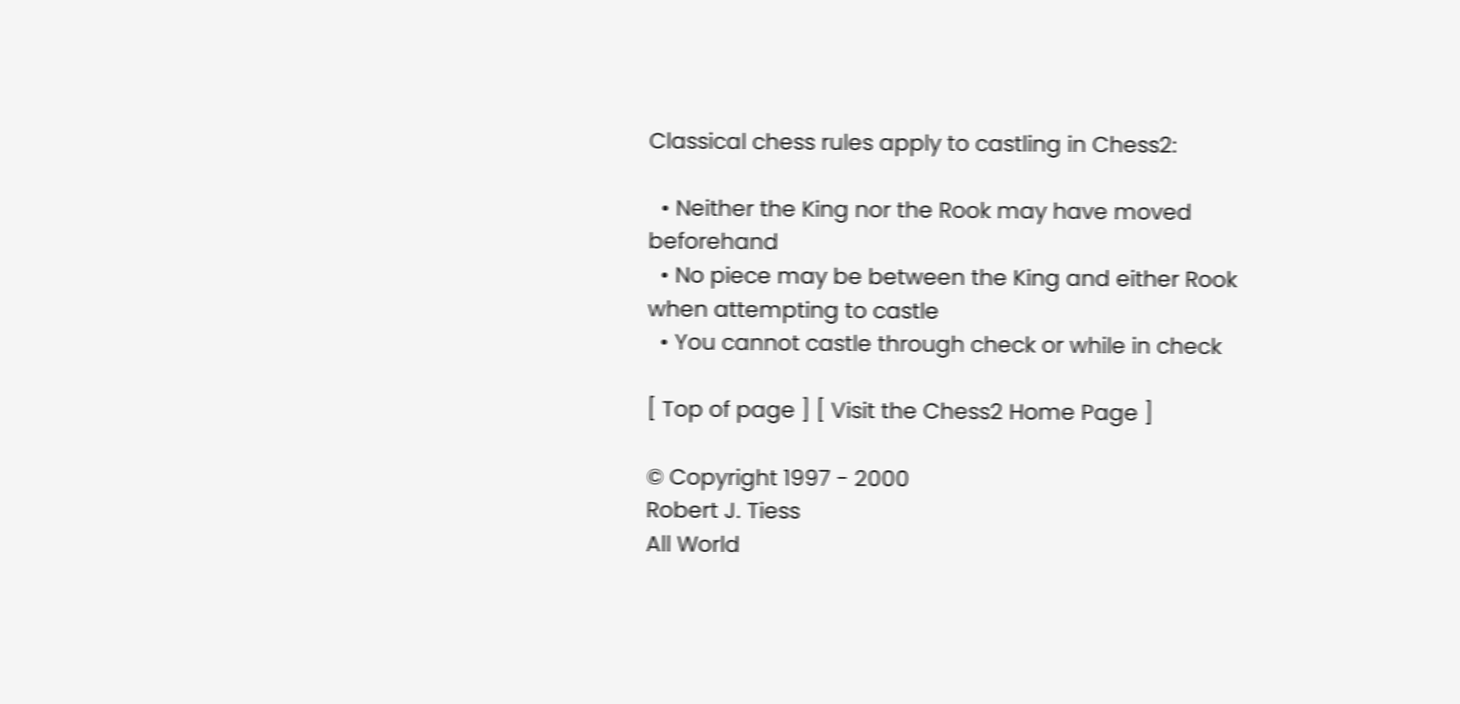Classical chess rules apply to castling in Chess2:

  • Neither the King nor the Rook may have moved beforehand
  • No piece may be between the King and either Rook when attempting to castle
  • You cannot castle through check or while in check

[ Top of page ] [ Visit the Chess2 Home Page ]

© Copyright 1997 - 2000
Robert J. Tiess
All World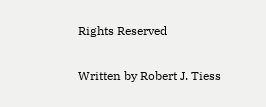Rights Reserved

Written by Robert J. Tiess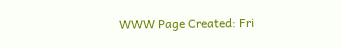WWW Page Created: Fri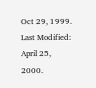Oct 29, 1999. Last Modified: April 25, 2000.